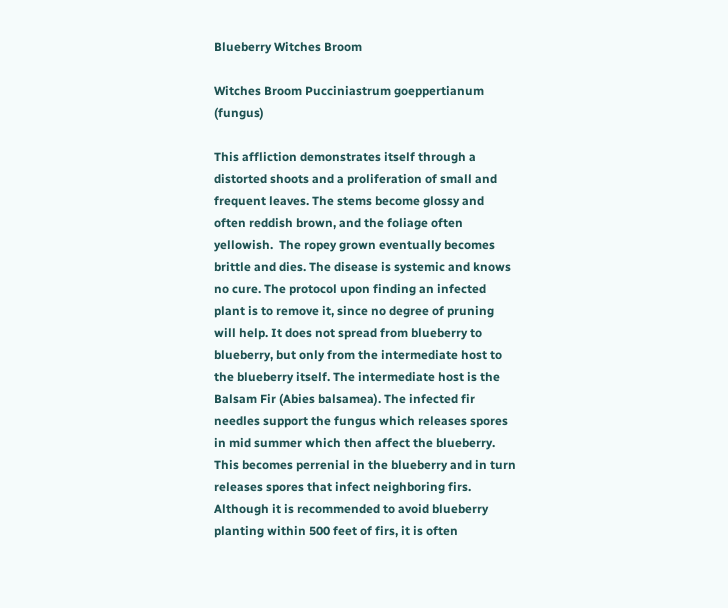Blueberry Witches Broom

Witches Broom Pucciniastrum goeppertianum (fungus)

This affliction demonstrates itself through a distorted shoots and a proliferation of small and frequent leaves. The stems become glossy and often reddish brown, and the foliage often yellowish.  The ropey grown eventually becomes brittle and dies. The disease is systemic and knows no cure. The protocol upon finding an infected plant is to remove it, since no degree of pruning will help. It does not spread from blueberry to blueberry, but only from the intermediate host to the blueberry itself. The intermediate host is the Balsam Fir (Abies balsamea). The infected fir needles support the fungus which releases spores in mid summer which then affect the blueberry. This becomes perrenial in the blueberry and in turn releases spores that infect neighboring firs. Although it is recommended to avoid blueberry planting within 500 feet of firs, it is often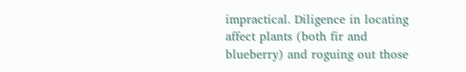impractical. Diligence in locating affect plants (both fir and blueberry) and roguing out those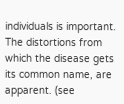individuals is important. The distortions from which the disease gets its common name, are apparent. (see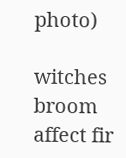photo)

witches broom affect fir